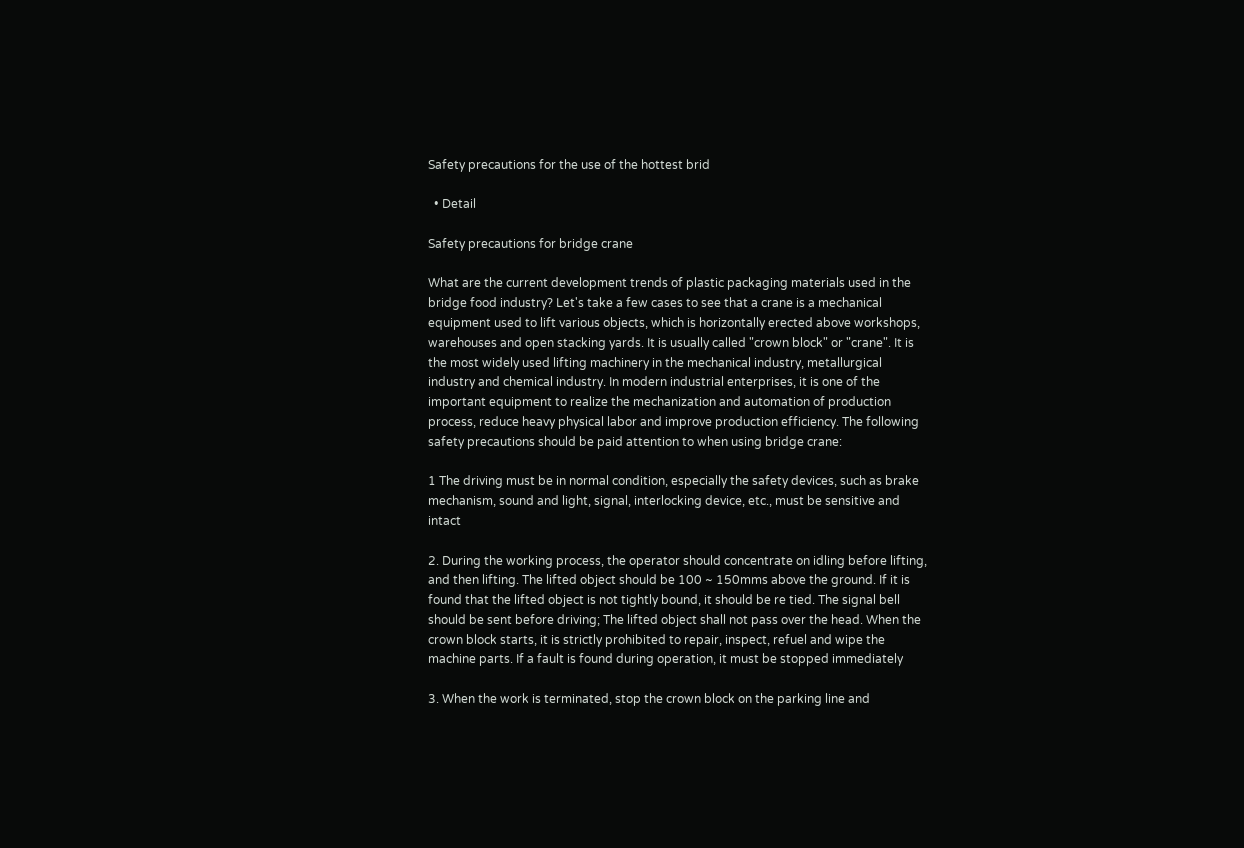Safety precautions for the use of the hottest brid

  • Detail

Safety precautions for bridge crane

What are the current development trends of plastic packaging materials used in the bridge food industry? Let's take a few cases to see that a crane is a mechanical equipment used to lift various objects, which is horizontally erected above workshops, warehouses and open stacking yards. It is usually called "crown block" or "crane". It is the most widely used lifting machinery in the mechanical industry, metallurgical industry and chemical industry. In modern industrial enterprises, it is one of the important equipment to realize the mechanization and automation of production process, reduce heavy physical labor and improve production efficiency. The following safety precautions should be paid attention to when using bridge crane:

1 The driving must be in normal condition, especially the safety devices, such as brake mechanism, sound and light, signal, interlocking device, etc., must be sensitive and intact

2. During the working process, the operator should concentrate on idling before lifting, and then lifting. The lifted object should be 100 ~ 150mms above the ground. If it is found that the lifted object is not tightly bound, it should be re tied. The signal bell should be sent before driving; The lifted object shall not pass over the head. When the crown block starts, it is strictly prohibited to repair, inspect, refuel and wipe the machine parts. If a fault is found during operation, it must be stopped immediately

3. When the work is terminated, stop the crown block on the parking line and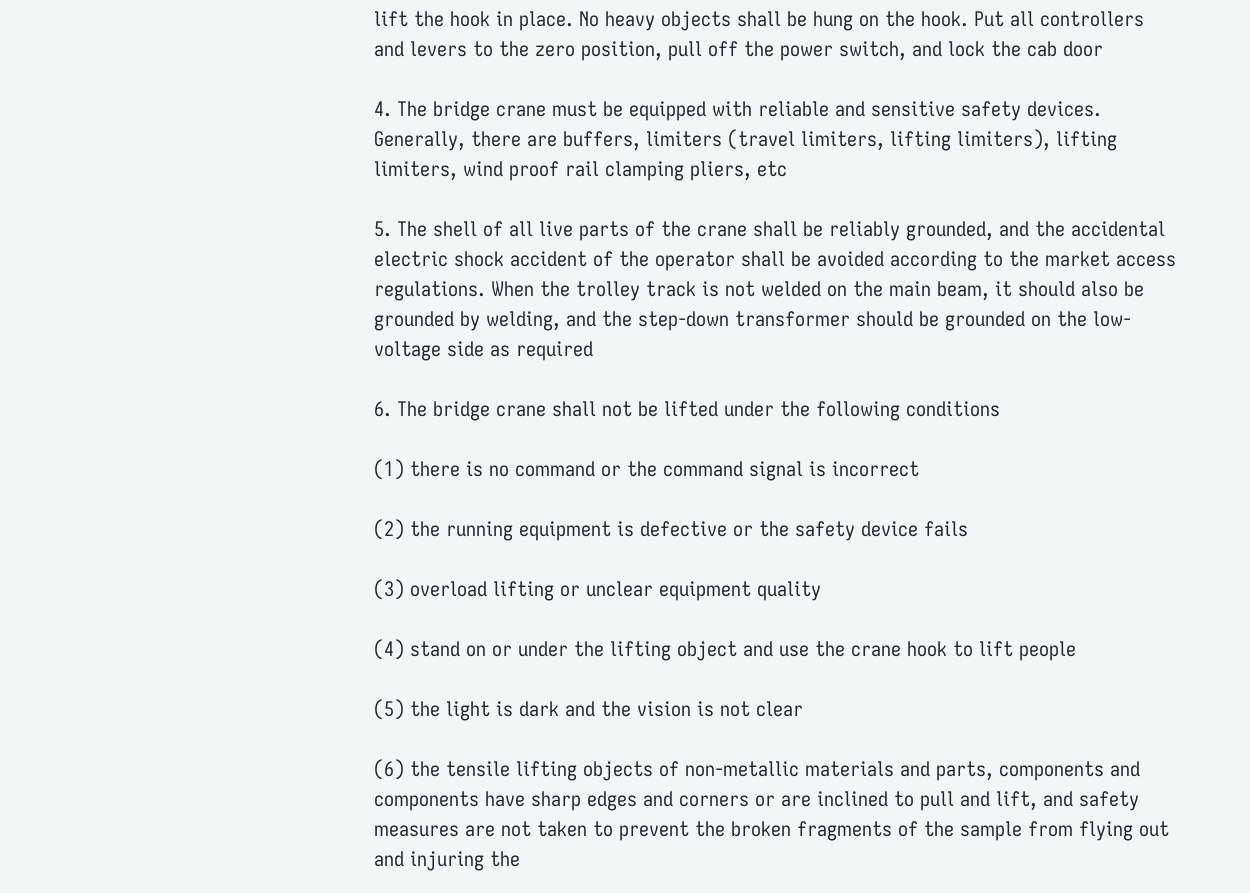lift the hook in place. No heavy objects shall be hung on the hook. Put all controllers and levers to the zero position, pull off the power switch, and lock the cab door

4. The bridge crane must be equipped with reliable and sensitive safety devices. Generally, there are buffers, limiters (travel limiters, lifting limiters), lifting limiters, wind proof rail clamping pliers, etc

5. The shell of all live parts of the crane shall be reliably grounded, and the accidental electric shock accident of the operator shall be avoided according to the market access regulations. When the trolley track is not welded on the main beam, it should also be grounded by welding, and the step-down transformer should be grounded on the low-voltage side as required

6. The bridge crane shall not be lifted under the following conditions

(1) there is no command or the command signal is incorrect

(2) the running equipment is defective or the safety device fails

(3) overload lifting or unclear equipment quality

(4) stand on or under the lifting object and use the crane hook to lift people

(5) the light is dark and the vision is not clear

(6) the tensile lifting objects of non-metallic materials and parts, components and components have sharp edges and corners or are inclined to pull and lift, and safety measures are not taken to prevent the broken fragments of the sample from flying out and injuring the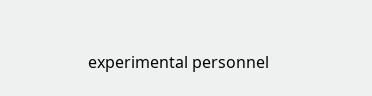experimental personnel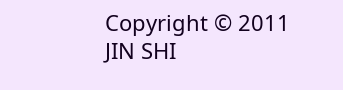Copyright © 2011 JIN SHI